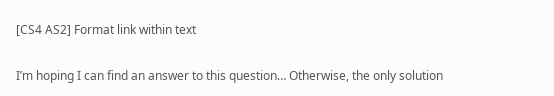[CS4 AS2] Format link within text

I’m hoping I can find an answer to this question… Otherwise, the only solution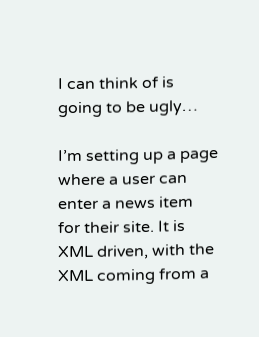I can think of is going to be ugly…

I’m setting up a page where a user can enter a news item for their site. It is XML driven, with the XML coming from a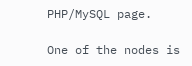PHP/MySQL page.

One of the nodes is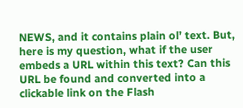NEWS, and it contains plain ol’ text. But, here is my question, what if the user embeds a URL within this text? Can this URL be found and converted into a clickable link on the Flash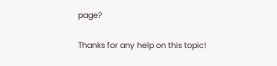page?

Thanks for any help on this topic!